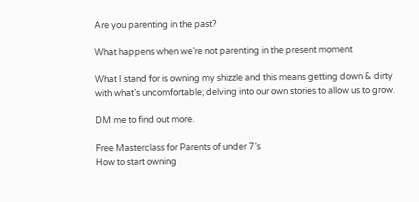Are you parenting in the past?

What happens when we’re not parenting in the present moment

What I stand for is owning my shizzle and this means getting down & dirty with what’s uncomfortable; delving into our own stories to allow us to grow.

DM me to find out more.

Free Masterclass for Parents of under 7’s
How to start owning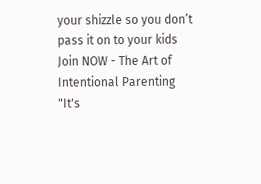your shizzle so you don’t pass it on to your kids
Join NOW - The Art of Intentional Parenting
"It's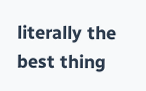literally the best thing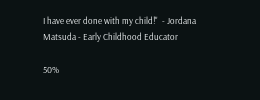I have ever done with my child!"  - Jordana Matsuda - Early Childhood Educator

50%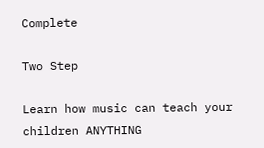Complete

Two Step

Learn how music can teach your children ANYTHING